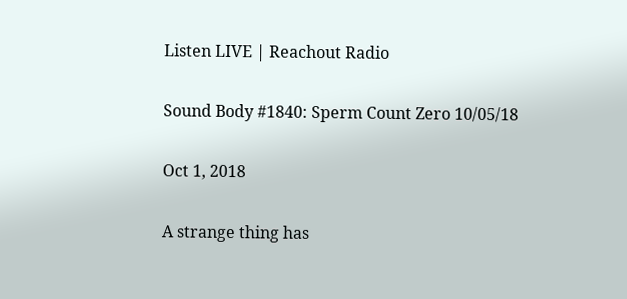Listen LIVE | Reachout Radio

Sound Body #1840: Sperm Count Zero 10/05/18

Oct 1, 2018

A strange thing has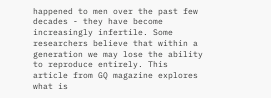happened to men over the past few decades - they have become increasingly infertile. Some researchers believe that within a generation we may lose the ability to reproduce entirely. This article from GQ magazine explores what is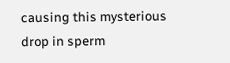causing this mysterious drop in sperm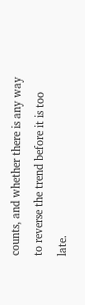counts, and whether there is any way to reverse the trend before it is too late.